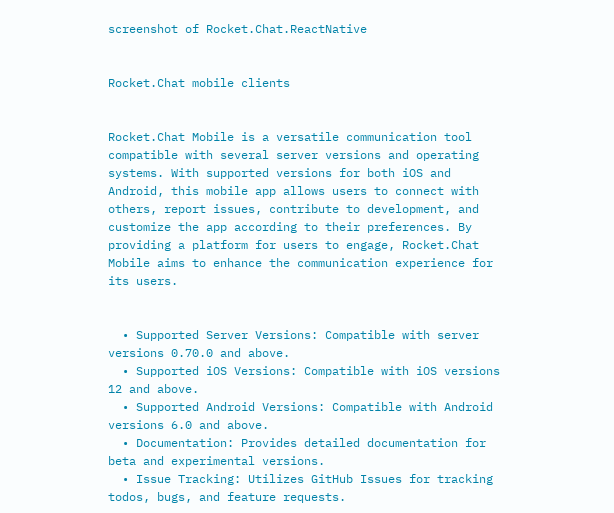screenshot of Rocket.Chat.ReactNative


Rocket.Chat mobile clients


Rocket.Chat Mobile is a versatile communication tool compatible with several server versions and operating systems. With supported versions for both iOS and Android, this mobile app allows users to connect with others, report issues, contribute to development, and customize the app according to their preferences. By providing a platform for users to engage, Rocket.Chat Mobile aims to enhance the communication experience for its users.


  • Supported Server Versions: Compatible with server versions 0.70.0 and above.
  • Supported iOS Versions: Compatible with iOS versions 12 and above.
  • Supported Android Versions: Compatible with Android versions 6.0 and above.
  • Documentation: Provides detailed documentation for beta and experimental versions.
  • Issue Tracking: Utilizes GitHub Issues for tracking todos, bugs, and feature requests.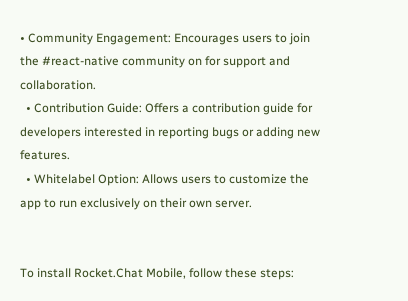• Community Engagement: Encourages users to join the #react-native community on for support and collaboration.
  • Contribution Guide: Offers a contribution guide for developers interested in reporting bugs or adding new features.
  • Whitelabel Option: Allows users to customize the app to run exclusively on their own server.


To install Rocket.Chat Mobile, follow these steps: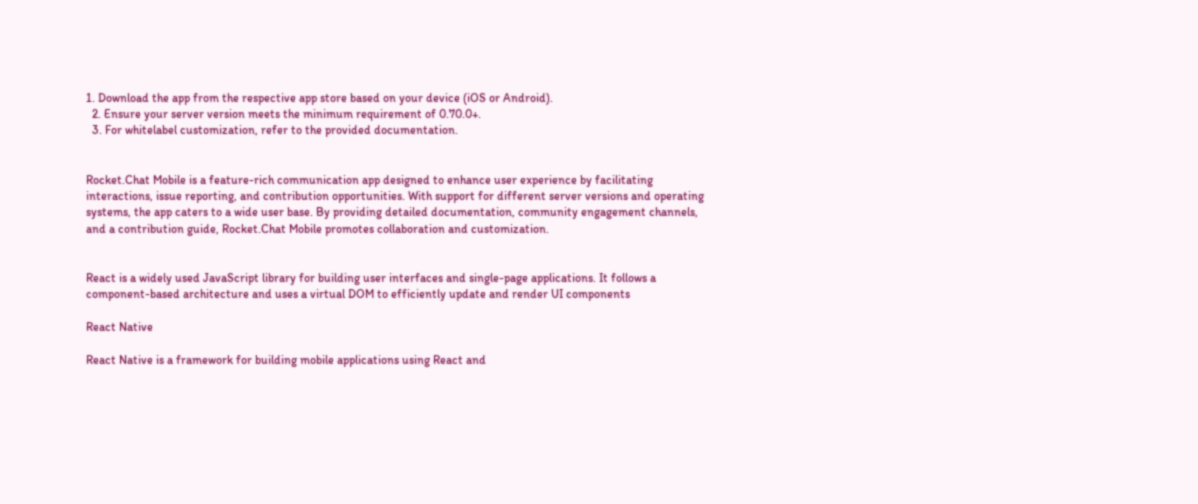1. Download the app from the respective app store based on your device (iOS or Android).
  2. Ensure your server version meets the minimum requirement of 0.70.0+.
  3. For whitelabel customization, refer to the provided documentation.


Rocket.Chat Mobile is a feature-rich communication app designed to enhance user experience by facilitating interactions, issue reporting, and contribution opportunities. With support for different server versions and operating systems, the app caters to a wide user base. By providing detailed documentation, community engagement channels, and a contribution guide, Rocket.Chat Mobile promotes collaboration and customization.


React is a widely used JavaScript library for building user interfaces and single-page applications. It follows a component-based architecture and uses a virtual DOM to efficiently update and render UI components

React Native

React Native is a framework for building mobile applications using React and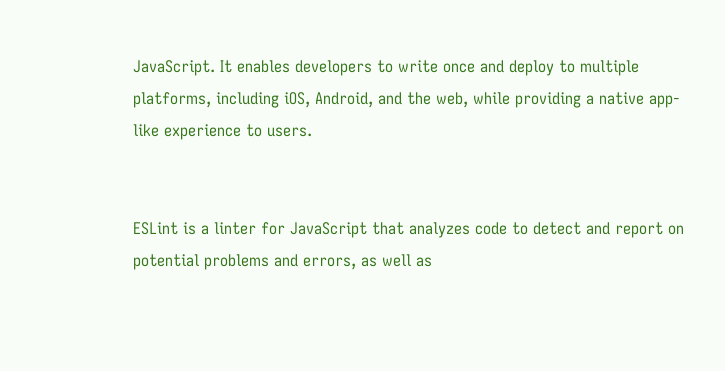JavaScript. It enables developers to write once and deploy to multiple platforms, including iOS, Android, and the web, while providing a native app-like experience to users.


ESLint is a linter for JavaScript that analyzes code to detect and report on potential problems and errors, as well as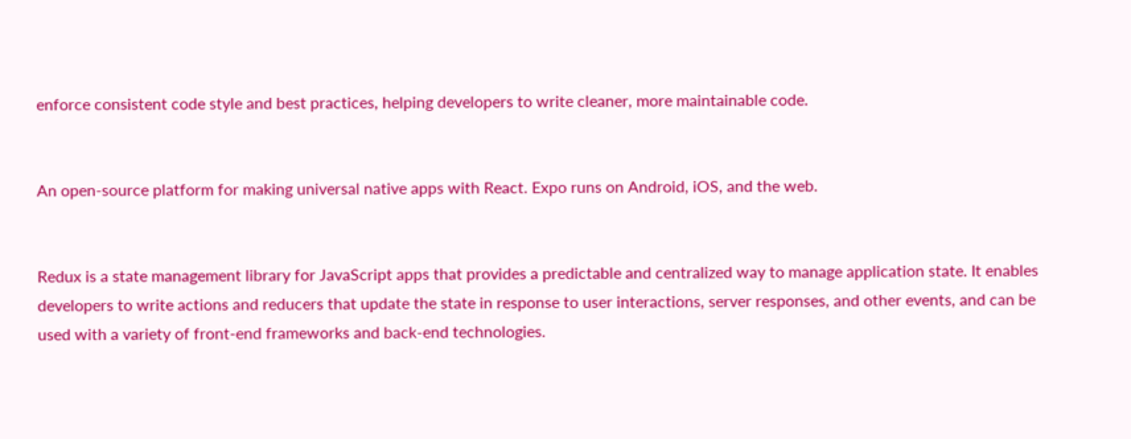enforce consistent code style and best practices, helping developers to write cleaner, more maintainable code.


An open-source platform for making universal native apps with React. Expo runs on Android, iOS, and the web.


Redux is a state management library for JavaScript apps that provides a predictable and centralized way to manage application state. It enables developers to write actions and reducers that update the state in response to user interactions, server responses, and other events, and can be used with a variety of front-end frameworks and back-end technologies.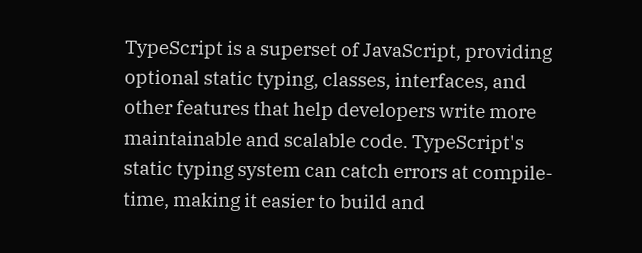TypeScript is a superset of JavaScript, providing optional static typing, classes, interfaces, and other features that help developers write more maintainable and scalable code. TypeScript's static typing system can catch errors at compile-time, making it easier to build and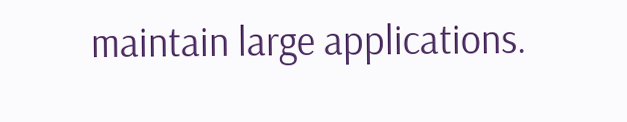maintain large applications.